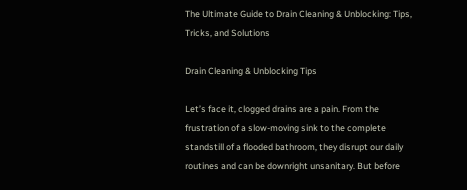The Ultimate Guide to Drain Cleaning & Unblocking: Tips, Tricks, and Solutions

Drain Cleaning & Unblocking Tips

Let’s face it, clogged drains are a pain. From the frustration of a slow-moving sink to the complete standstill of a flooded bathroom, they disrupt our daily routines and can be downright unsanitary. But before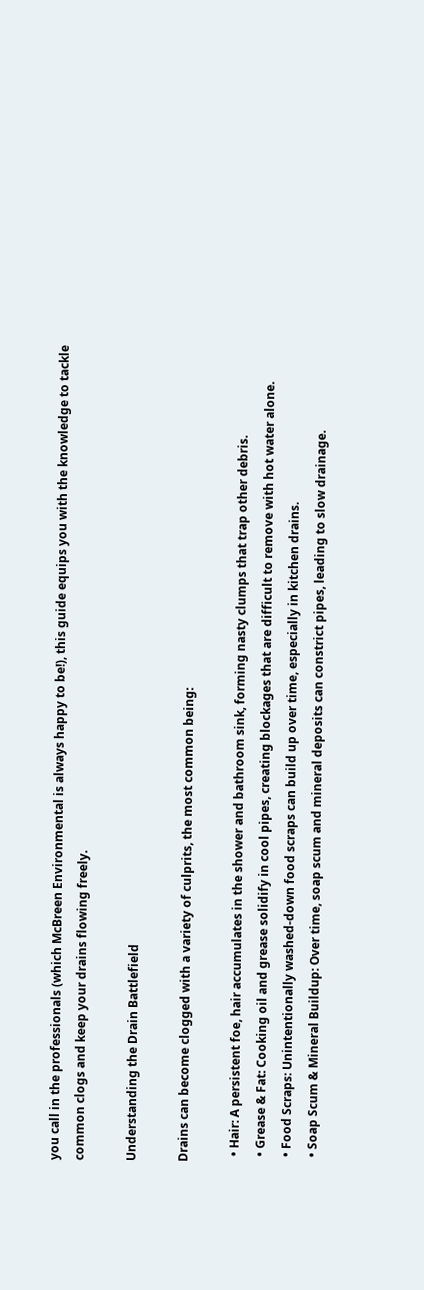you call in the professionals (which McBreen Environmental is always happy to be!), this guide equips you with the knowledge to tackle common clogs and keep your drains flowing freely.

Understanding the Drain Battlefield

Drains can become clogged with a variety of culprits, the most common being:

  • Hair: A persistent foe, hair accumulates in the shower and bathroom sink, forming nasty clumps that trap other debris.
  • Grease & Fat: Cooking oil and grease solidify in cool pipes, creating blockages that are difficult to remove with hot water alone.
  • Food Scraps: Unintentionally washed-down food scraps can build up over time, especially in kitchen drains.
  • Soap Scum & Mineral Buildup: Over time, soap scum and mineral deposits can constrict pipes, leading to slow drainage.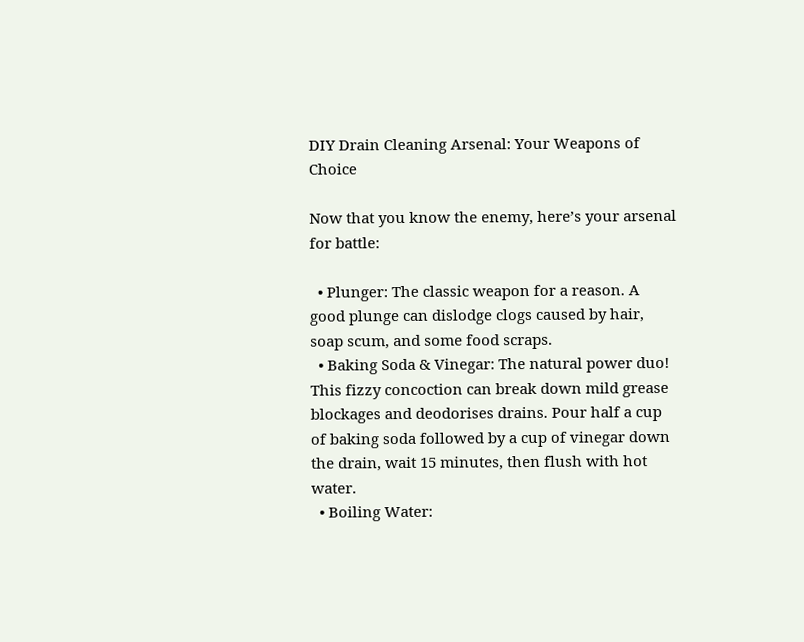DIY Drain Cleaning Arsenal: Your Weapons of Choice

Now that you know the enemy, here’s your arsenal for battle:

  • Plunger: The classic weapon for a reason. A good plunge can dislodge clogs caused by hair, soap scum, and some food scraps.
  • Baking Soda & Vinegar: The natural power duo! This fizzy concoction can break down mild grease blockages and deodorises drains. Pour half a cup of baking soda followed by a cup of vinegar down the drain, wait 15 minutes, then flush with hot water.
  • Boiling Water: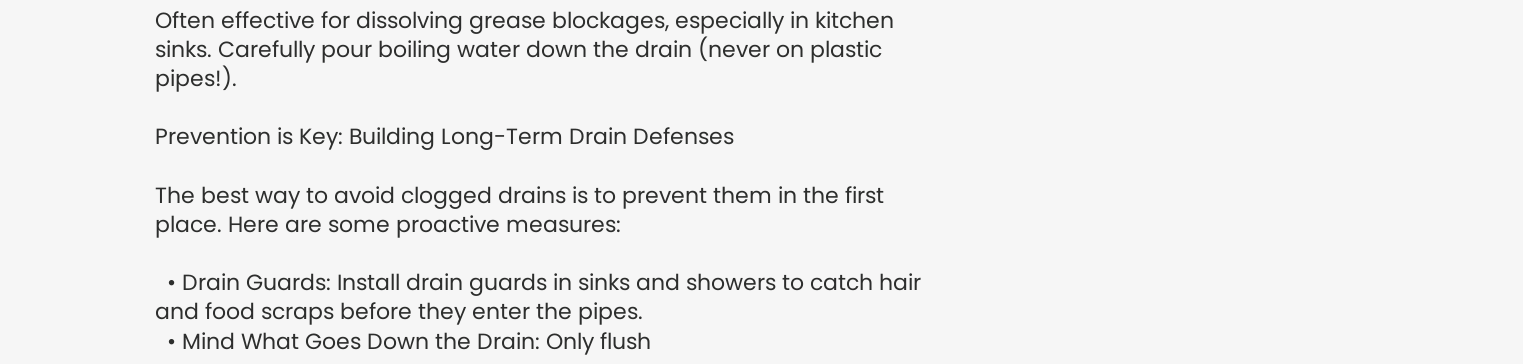Often effective for dissolving grease blockages, especially in kitchen sinks. Carefully pour boiling water down the drain (never on plastic pipes!).

Prevention is Key: Building Long-Term Drain Defenses

The best way to avoid clogged drains is to prevent them in the first place. Here are some proactive measures:

  • Drain Guards: Install drain guards in sinks and showers to catch hair and food scraps before they enter the pipes.
  • Mind What Goes Down the Drain: Only flush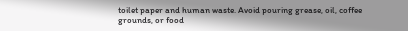toilet paper and human waste. Avoid pouring grease, oil, coffee grounds, or food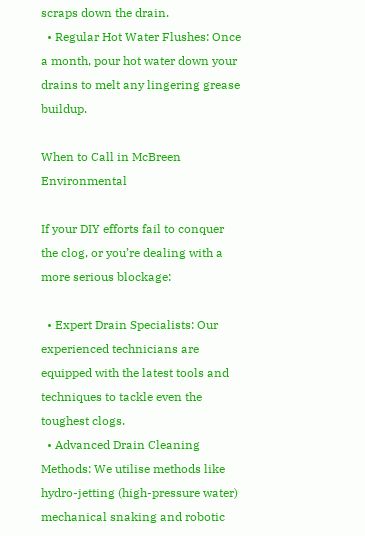scraps down the drain.
  • Regular Hot Water Flushes: Once a month, pour hot water down your drains to melt any lingering grease buildup.

When to Call in McBreen Environmental

If your DIY efforts fail to conquer the clog, or you’re dealing with a more serious blockage:

  • Expert Drain Specialists: Our experienced technicians are equipped with the latest tools and techniques to tackle even the toughest clogs.
  • Advanced Drain Cleaning Methods: We utilise methods like hydro-jetting (high-pressure water) mechanical snaking and robotic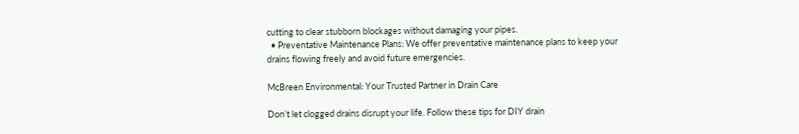cutting to clear stubborn blockages without damaging your pipes.
  • Preventative Maintenance Plans: We offer preventative maintenance plans to keep your drains flowing freely and avoid future emergencies.

McBreen Environmental: Your Trusted Partner in Drain Care

Don’t let clogged drains disrupt your life. Follow these tips for DIY drain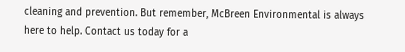cleaning and prevention. But remember, McBreen Environmental is always here to help. Contact us today for a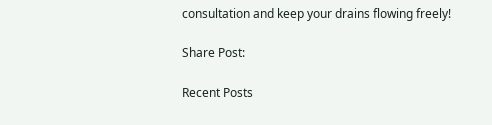consultation and keep your drains flowing freely!

Share Post:

Recent Posts